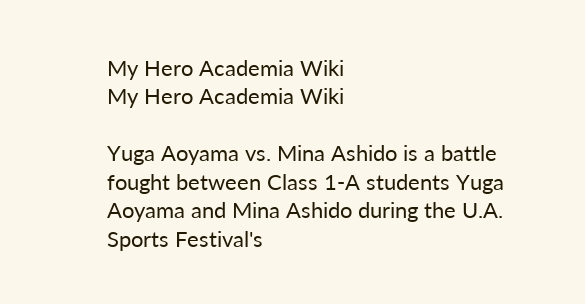My Hero Academia Wiki
My Hero Academia Wiki

Yuga Aoyama vs. Mina Ashido is a battle fought between Class 1-A students Yuga Aoyama and Mina Ashido during the U.A. Sports Festival's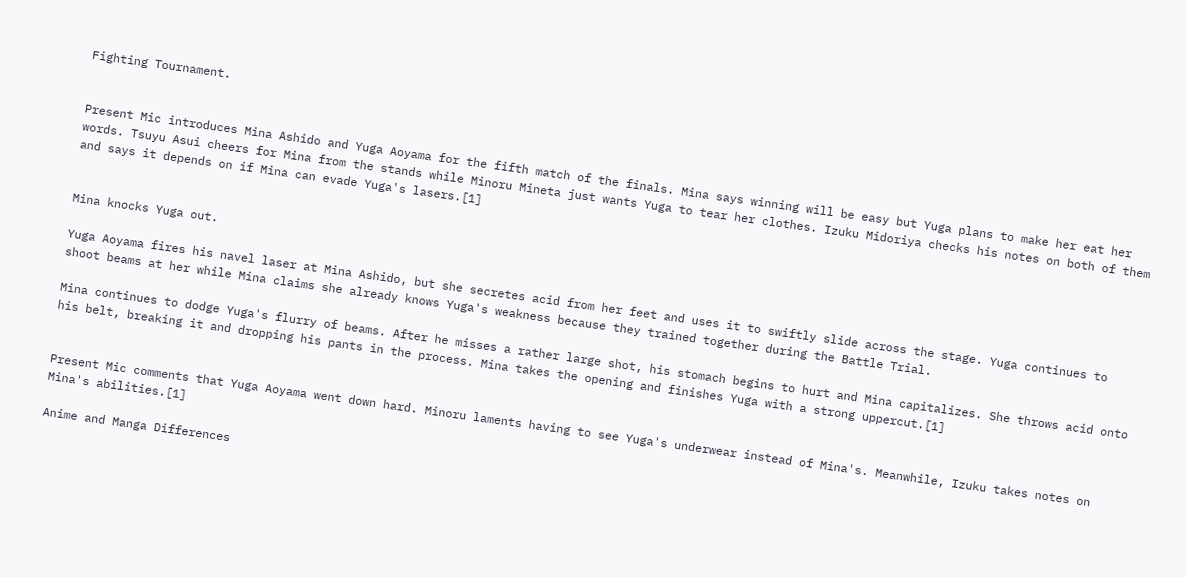Fighting Tournament.


Present Mic introduces Mina Ashido and Yuga Aoyama for the fifth match of the finals. Mina says winning will be easy but Yuga plans to make her eat her words. Tsuyu Asui cheers for Mina from the stands while Minoru Mineta just wants Yuga to tear her clothes. Izuku Midoriya checks his notes on both of them and says it depends on if Mina can evade Yuga's lasers.[1]


Mina knocks Yuga out.

Yuga Aoyama fires his navel laser at Mina Ashido, but she secretes acid from her feet and uses it to swiftly slide across the stage. Yuga continues to shoot beams at her while Mina claims she already knows Yuga's weakness because they trained together during the Battle Trial.

Mina continues to dodge Yuga's flurry of beams. After he misses a rather large shot, his stomach begins to hurt and Mina capitalizes. She throws acid onto his belt, breaking it and dropping his pants in the process. Mina takes the opening and finishes Yuga with a strong uppercut.[1]


Present Mic comments that Yuga Aoyama went down hard. Minoru laments having to see Yuga's underwear instead of Mina's. Meanwhile, Izuku takes notes on Mina's abilities.[1]

Anime and Manga Differences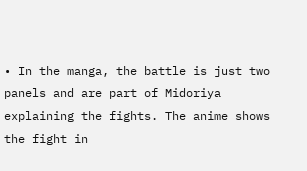• In the manga, the battle is just two panels and are part of Midoriya explaining the fights. The anime shows the fight in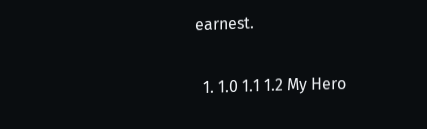earnest.


  1. 1.0 1.1 1.2 My Hero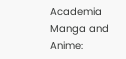Academia Manga and Anime: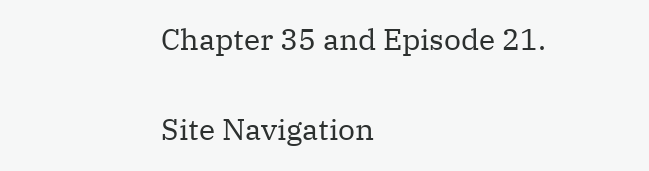Chapter 35 and Episode 21.

Site Navigation